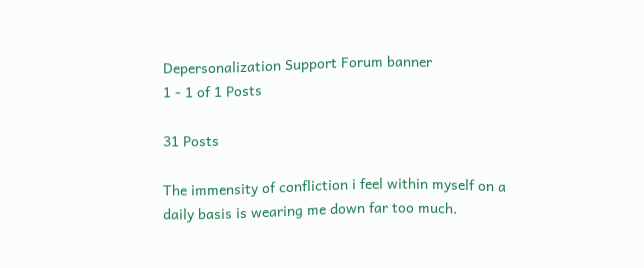Depersonalization Support Forum banner
1 - 1 of 1 Posts

31 Posts

The immensity of confliction i feel within myself on a daily basis is wearing me down far too much.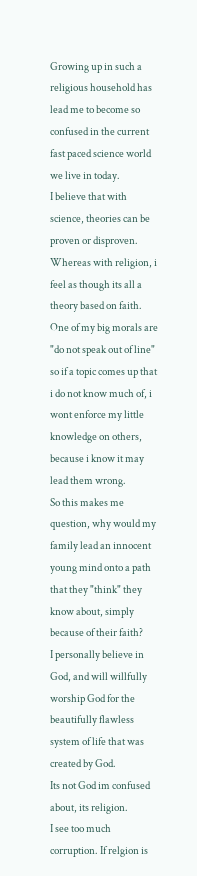Growing up in such a religious household has lead me to become so confused in the current fast paced science world we live in today.
I believe that with science, theories can be proven or disproven.
Whereas with religion, i feel as though its all a theory based on faith.
One of my big morals are "do not speak out of line" so if a topic comes up that i do not know much of, i wont enforce my little knowledge on others, because i know it may lead them wrong.
So this makes me question, why would my family lead an innocent young mind onto a path that they "think" they know about, simply because of their faith?
I personally believe in God, and will willfully worship God for the beautifully flawless system of life that was created by God.
Its not God im confused about, its religion.
I see too much corruption. If relgion is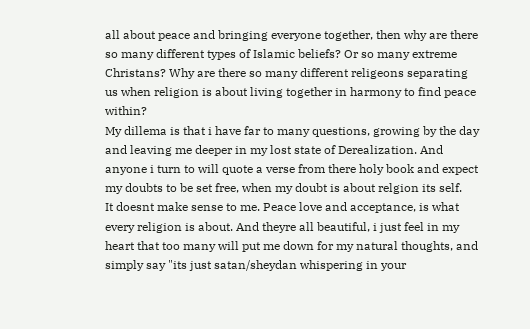all about peace and bringing everyone together, then why are there so many different types of Islamic beliefs? Or so many extreme Christans? Why are there so many different religeons separating us when religion is about living together in harmony to find peace within?
My dillema is that i have far to many questions, growing by the day and leaving me deeper in my lost state of Derealization. And anyone i turn to will quote a verse from there holy book and expect my doubts to be set free, when my doubt is about relgion its self.
It doesnt make sense to me. Peace love and acceptance, is what every religion is about. And theyre all beautiful, i just feel in my heart that too many will put me down for my natural thoughts, and simply say "its just satan/sheydan whispering in your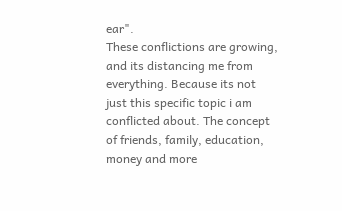ear".
These conflictions are growing, and its distancing me from everything. Because its not just this specific topic i am conflicted about. The concept of friends, family, education, money and more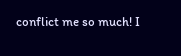conflict me so much! I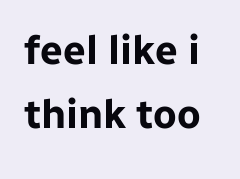feel like i think too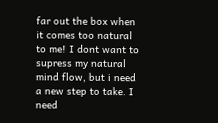far out the box when it comes too natural to me! I dont want to supress my natural mind flow, but i need a new step to take. I need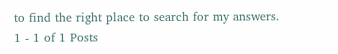to find the right place to search for my answers.
1 - 1 of 1 Posts